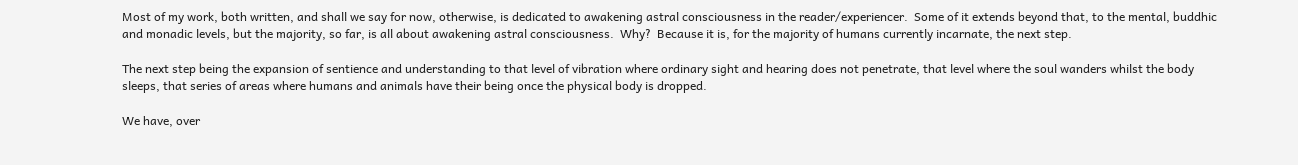Most of my work, both written, and shall we say for now, otherwise, is dedicated to awakening astral consciousness in the reader/experiencer.  Some of it extends beyond that, to the mental, buddhic and monadic levels, but the majority, so far, is all about awakening astral consciousness.  Why?  Because it is, for the majority of humans currently incarnate, the next step.

The next step being the expansion of sentience and understanding to that level of vibration where ordinary sight and hearing does not penetrate, that level where the soul wanders whilst the body sleeps, that series of areas where humans and animals have their being once the physical body is dropped.

We have, over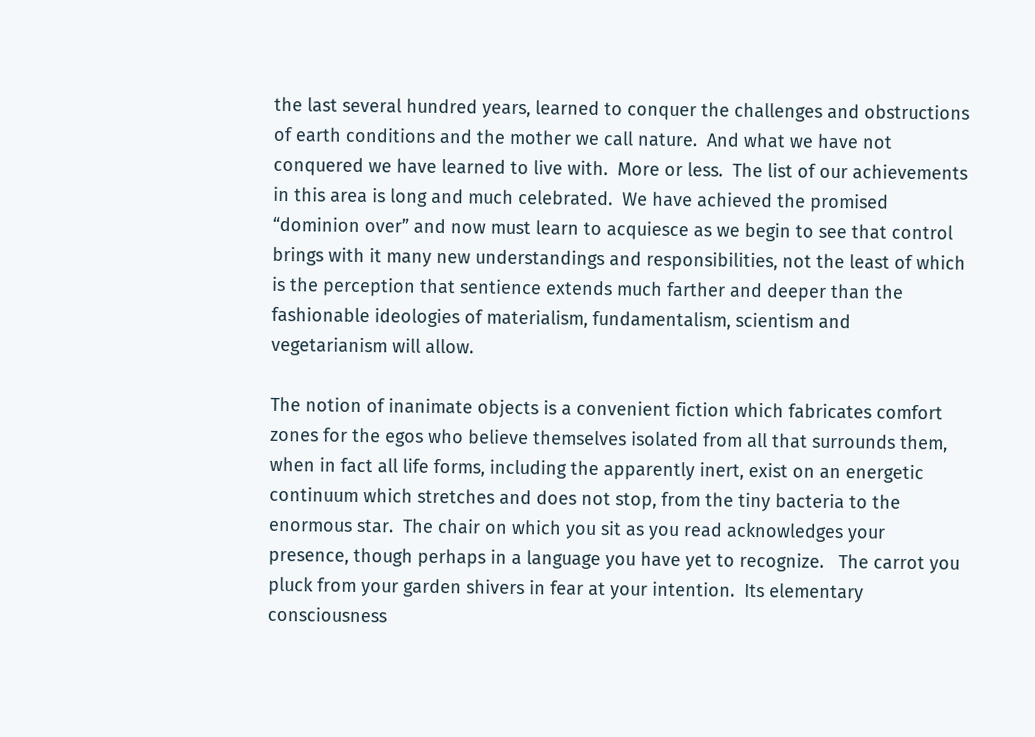the last several hundred years, learned to conquer the challenges and obstructions of earth conditions and the mother we call nature.  And what we have not conquered we have learned to live with.  More or less.  The list of our achievements in this area is long and much celebrated.  We have achieved the promised “dominion over” and now must learn to acquiesce as we begin to see that control brings with it many new understandings and responsibilities, not the least of which is the perception that sentience extends much farther and deeper than the fashionable ideologies of materialism, fundamentalism, scientism and vegetarianism will allow.

The notion of inanimate objects is a convenient fiction which fabricates comfort zones for the egos who believe themselves isolated from all that surrounds them, when in fact all life forms, including the apparently inert, exist on an energetic continuum which stretches and does not stop, from the tiny bacteria to the enormous star.  The chair on which you sit as you read acknowledges your presence, though perhaps in a language you have yet to recognize.   The carrot you pluck from your garden shivers in fear at your intention.  Its elementary consciousness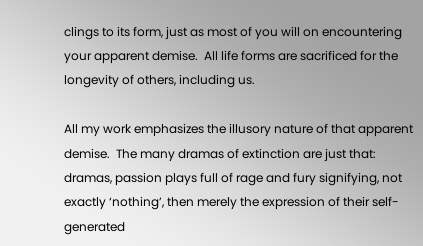clings to its form, just as most of you will on encountering your apparent demise.  All life forms are sacrificed for the longevity of others, including us.

All my work emphasizes the illusory nature of that apparent demise.  The many dramas of extinction are just that: dramas, passion plays full of rage and fury signifying, not exactly ‘nothing’, then merely the expression of their self-generated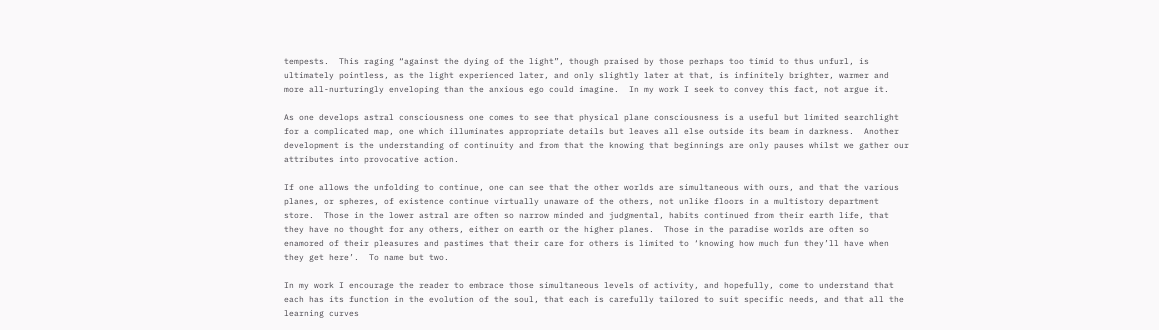tempests.  This raging “against the dying of the light”, though praised by those perhaps too timid to thus unfurl, is ultimately pointless, as the light experienced later, and only slightly later at that, is infinitely brighter, warmer and more all-nurturingly enveloping than the anxious ego could imagine.  In my work I seek to convey this fact, not argue it.

As one develops astral consciousness one comes to see that physical plane consciousness is a useful but limited searchlight for a complicated map, one which illuminates appropriate details but leaves all else outside its beam in darkness.  Another development is the understanding of continuity and from that the knowing that beginnings are only pauses whilst we gather our attributes into provocative action.

If one allows the unfolding to continue, one can see that the other worlds are simultaneous with ours, and that the various planes, or spheres, of existence continue virtually unaware of the others, not unlike floors in a multistory department store.  Those in the lower astral are often so narrow minded and judgmental, habits continued from their earth life, that they have no thought for any others, either on earth or the higher planes.  Those in the paradise worlds are often so enamored of their pleasures and pastimes that their care for others is limited to ‘knowing how much fun they’ll have when they get here’.  To name but two.

In my work I encourage the reader to embrace those simultaneous levels of activity, and hopefully, come to understand that each has its function in the evolution of the soul, that each is carefully tailored to suit specific needs, and that all the learning curves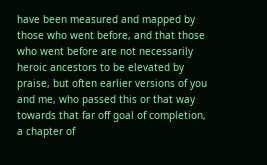have been measured and mapped by those who went before, and that those who went before are not necessarily heroic ancestors to be elevated by praise, but often earlier versions of you and me, who passed this or that way towards that far off goal of completion, a chapter of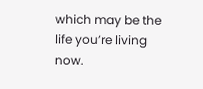which may be the life you’re living now.